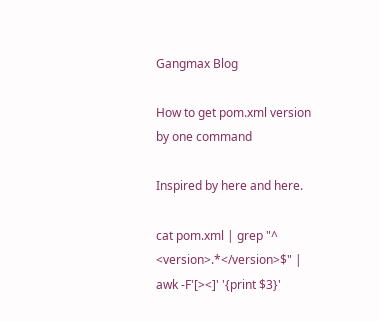Gangmax Blog

How to get pom.xml version by one command

Inspired by here and here.

cat pom.xml | grep "^    <version>.*</version>$" | awk -F'[><]' '{print $3}'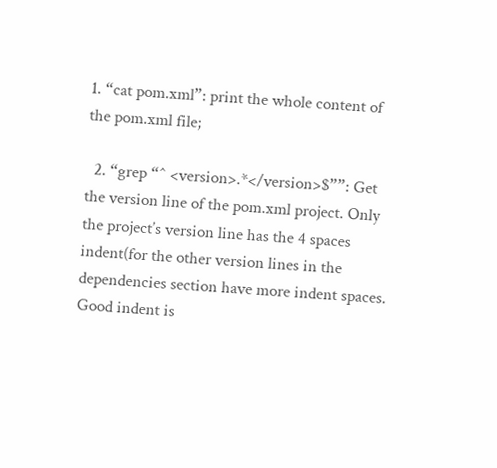1. “cat pom.xml”: print the whole content of the pom.xml file;

  2. “grep “^ <version>.*</version>$””: Get the version line of the pom.xml project. Only the project’s version line has the 4 spaces indent(for the other version lines in the dependencies section have more indent spaces. Good indent is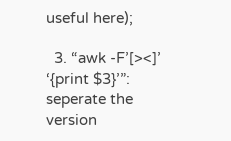useful here);

  3. “awk -F’[><]’ ‘{print $3}’”: seperate the version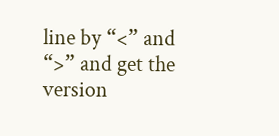line by “<” and “>” and get the version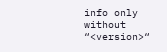info only without “<version>“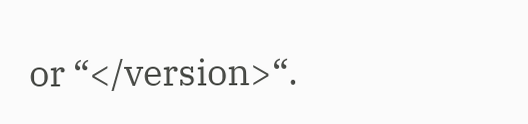or “</version>“.